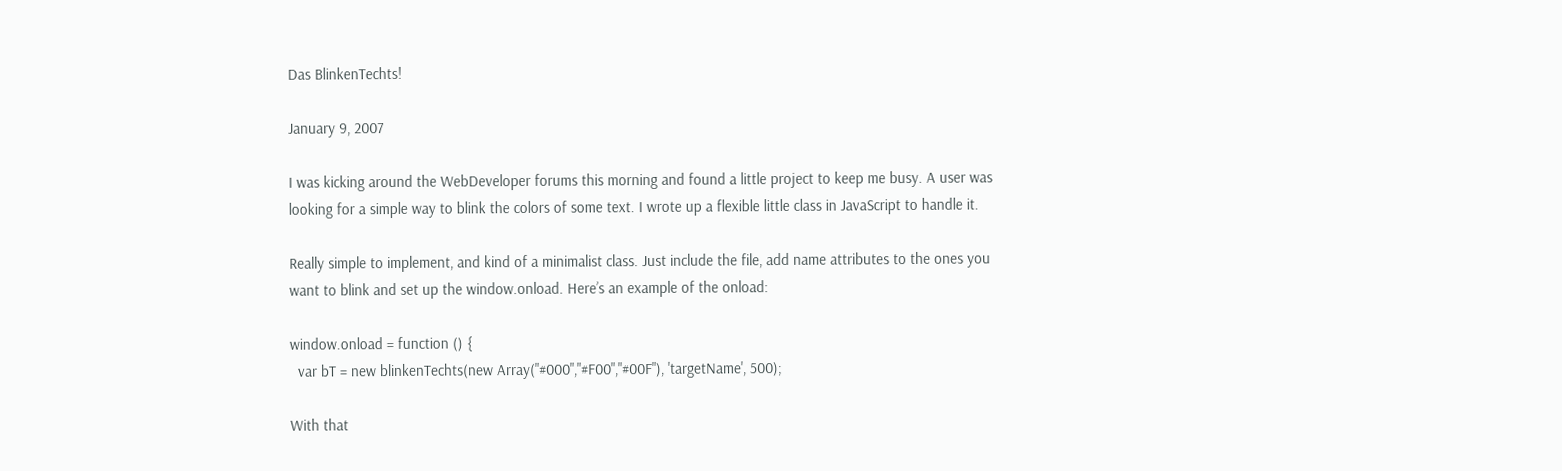Das BlinkenTechts!

January 9, 2007

I was kicking around the WebDeveloper forums this morning and found a little project to keep me busy. A user was looking for a simple way to blink the colors of some text. I wrote up a flexible little class in JavaScript to handle it.

Really simple to implement, and kind of a minimalist class. Just include the file, add name attributes to the ones you want to blink and set up the window.onload. Here’s an example of the onload:

window.onload = function () {
  var bT = new blinkenTechts(new Array("#000","#F00","#00F"), 'targetName', 500);

With that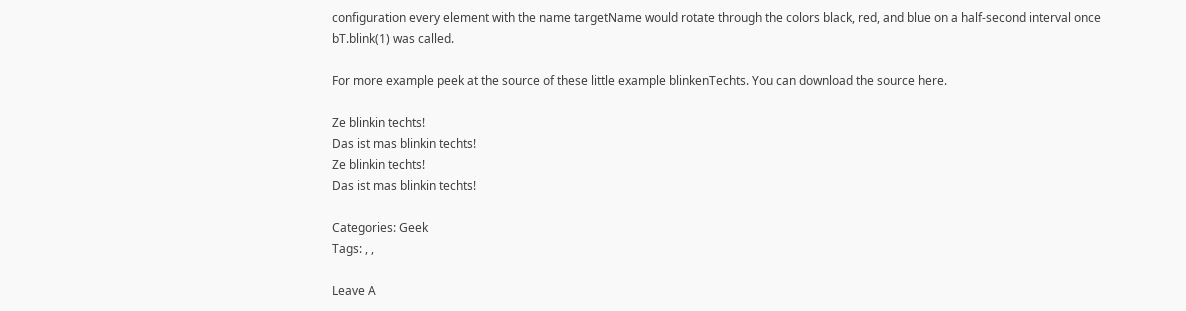configuration every element with the name targetName would rotate through the colors black, red, and blue on a half-second interval once bT.blink(1) was called.

For more example peek at the source of these little example blinkenTechts. You can download the source here.

Ze blinkin techts!
Das ist mas blinkin techts!
Ze blinkin techts!
Das ist mas blinkin techts!

Categories: Geek
Tags: , ,

Leave A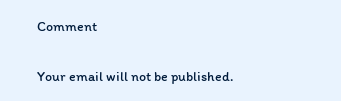Comment

Your email will not be published.